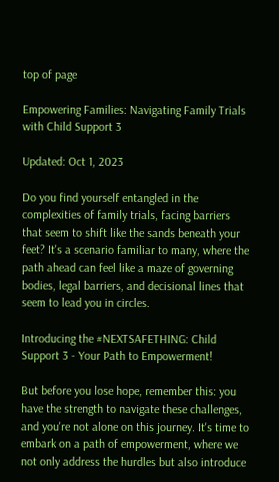top of page

Empowering Families: Navigating Family Trials with Child Support 3

Updated: Oct 1, 2023

Do you find yourself entangled in the complexities of family trials, facing barriers that seem to shift like the sands beneath your feet? It's a scenario familiar to many, where the path ahead can feel like a maze of governing bodies, legal barriers, and decisional lines that seem to lead you in circles.

Introducing the #NEXTSAFETHING: Child Support 3 - Your Path to Empowerment!

But before you lose hope, remember this: you have the strength to navigate these challenges, and you're not alone on this journey. It's time to embark on a path of empowerment, where we not only address the hurdles but also introduce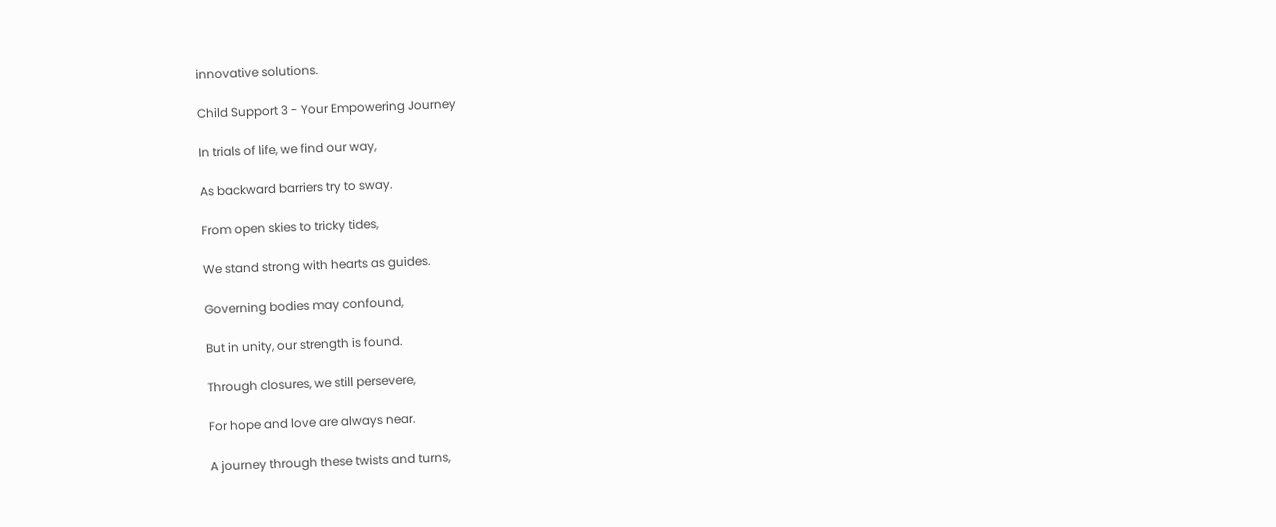innovative solutions.

Child Support 3 - Your Empowering Journey

In trials of life, we find our way,

As backward barriers try to sway.

From open skies to tricky tides,

We stand strong with hearts as guides.

Governing bodies may confound,

But in unity, our strength is found.

Through closures, we still persevere,

For hope and love are always near.

A journey through these twists and turns,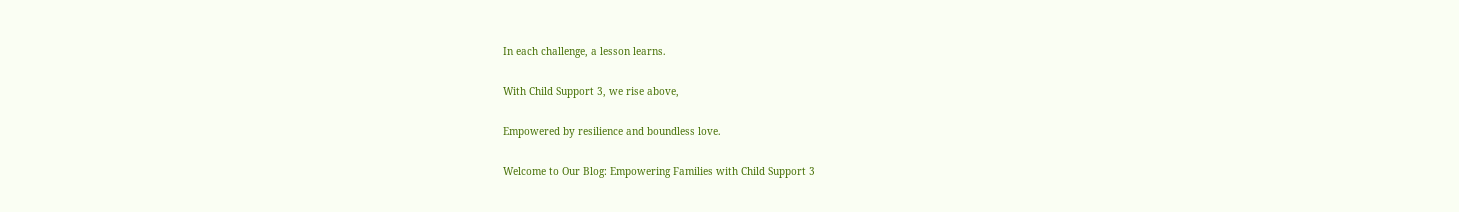In each challenge, a lesson learns.

With Child Support 3, we rise above,

Empowered by resilience and boundless love.

Welcome to Our Blog: Empowering Families with Child Support 3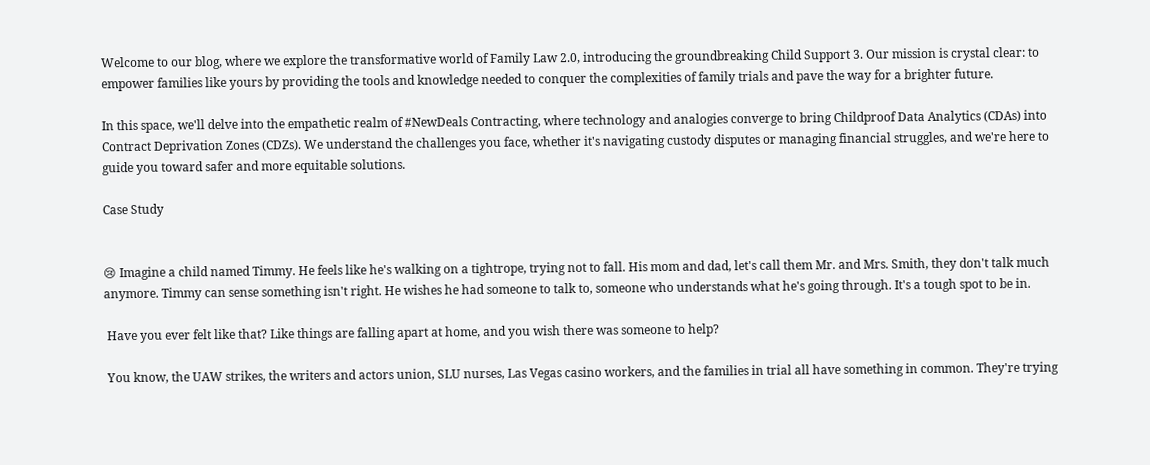Welcome to our blog, where we explore the transformative world of Family Law 2.0, introducing the groundbreaking Child Support 3. Our mission is crystal clear: to empower families like yours by providing the tools and knowledge needed to conquer the complexities of family trials and pave the way for a brighter future.

In this space, we'll delve into the empathetic realm of #NewDeals Contracting, where technology and analogies converge to bring Childproof Data Analytics (CDAs) into Contract Deprivation Zones (CDZs). We understand the challenges you face, whether it's navigating custody disputes or managing financial struggles, and we're here to guide you toward safer and more equitable solutions.

Case Study


😢 Imagine a child named Timmy. He feels like he's walking on a tightrope, trying not to fall. His mom and dad, let's call them Mr. and Mrs. Smith, they don't talk much anymore. Timmy can sense something isn't right. He wishes he had someone to talk to, someone who understands what he's going through. It's a tough spot to be in.

 Have you ever felt like that? Like things are falling apart at home, and you wish there was someone to help?

 You know, the UAW strikes, the writers and actors union, SLU nurses, Las Vegas casino workers, and the families in trial all have something in common. They're trying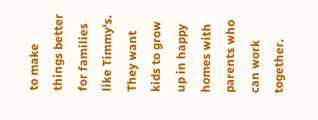to make things better for families like Timmy's. They want kids to grow up in happy homes with parents who can work together.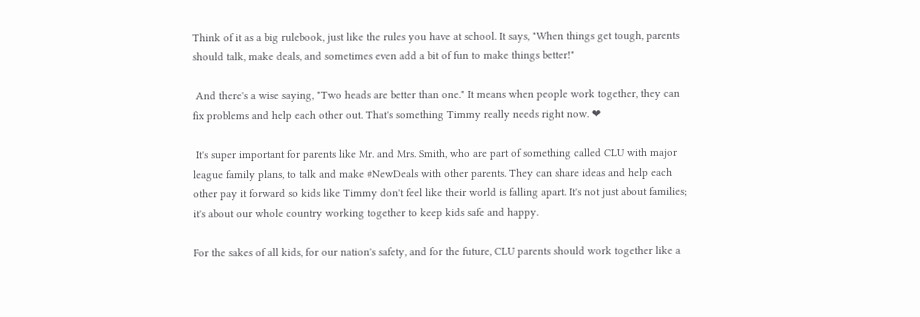Think of it as a big rulebook, just like the rules you have at school. It says, "When things get tough, parents should talk, make deals, and sometimes even add a bit of fun to make things better!"

 And there's a wise saying, "Two heads are better than one." It means when people work together, they can fix problems and help each other out. That's something Timmy really needs right now. ❤

 It's super important for parents like Mr. and Mrs. Smith, who are part of something called CLU with major league family plans, to talk and make #NewDeals with other parents. They can share ideas and help each other pay it forward so kids like Timmy don't feel like their world is falling apart. It's not just about families; it's about our whole country working together to keep kids safe and happy.

For the sakes of all kids, for our nation's safety, and for the future, CLU parents should work together like a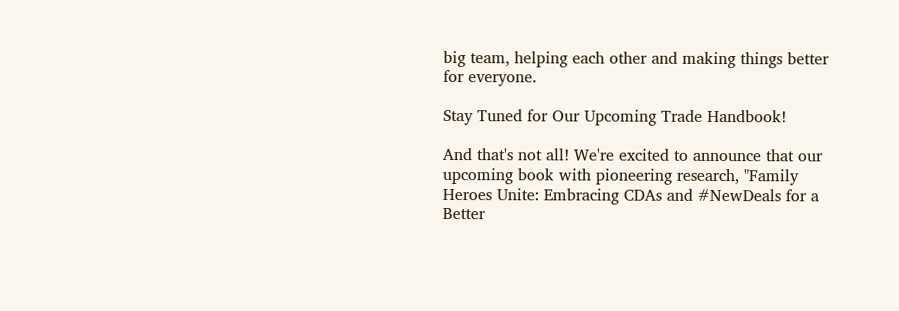big team, helping each other and making things better for everyone.

Stay Tuned for Our Upcoming Trade Handbook!

And that's not all! We're excited to announce that our upcoming book with pioneering research, "Family Heroes Unite: Embracing CDAs and #NewDeals for a Better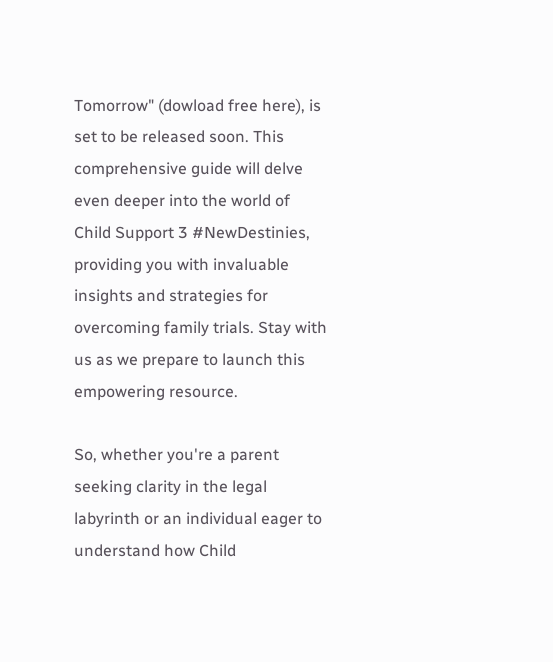Tomorrow" (dowload free here), is set to be released soon. This comprehensive guide will delve even deeper into the world of Child Support 3 #NewDestinies, providing you with invaluable insights and strategies for overcoming family trials. Stay with us as we prepare to launch this empowering resource.

So, whether you're a parent seeking clarity in the legal labyrinth or an individual eager to understand how Child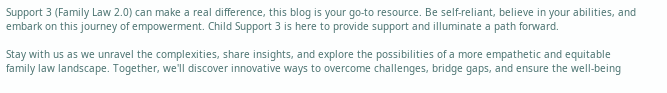Support 3 (Family Law 2.0) can make a real difference, this blog is your go-to resource. Be self-reliant, believe in your abilities, and embark on this journey of empowerment. Child Support 3 is here to provide support and illuminate a path forward.

Stay with us as we unravel the complexities, share insights, and explore the possibilities of a more empathetic and equitable family law landscape. Together, we'll discover innovative ways to overcome challenges, bridge gaps, and ensure the well-being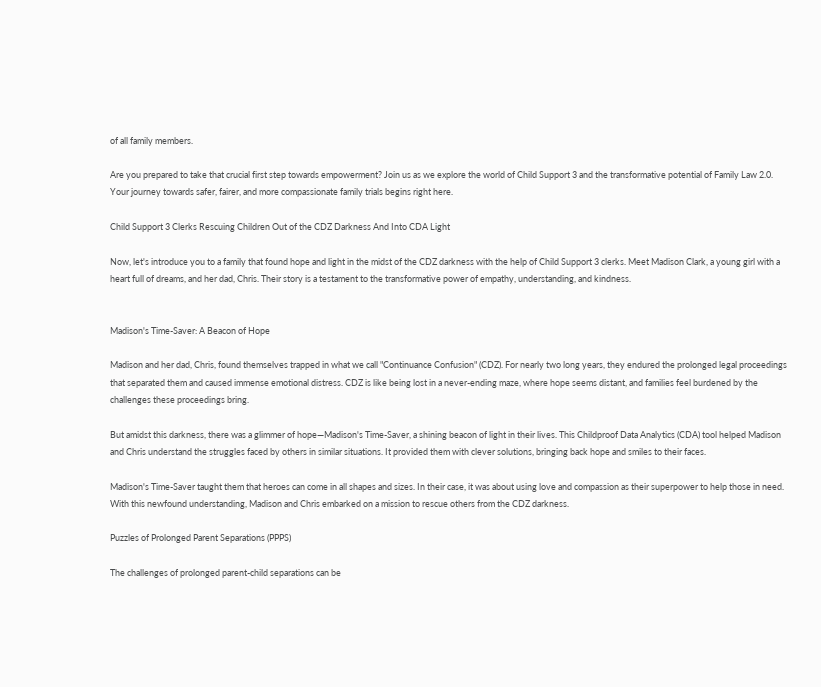of all family members.

Are you prepared to take that crucial first step towards empowerment? Join us as we explore the world of Child Support 3 and the transformative potential of Family Law 2.0. Your journey towards safer, fairer, and more compassionate family trials begins right here.

Child Support 3 Clerks Rescuing Children Out of the CDZ Darkness And Into CDA Light

Now, let's introduce you to a family that found hope and light in the midst of the CDZ darkness with the help of Child Support 3 clerks. Meet Madison Clark, a young girl with a heart full of dreams, and her dad, Chris. Their story is a testament to the transformative power of empathy, understanding, and kindness.


Madison's Time-Saver: A Beacon of Hope

Madison and her dad, Chris, found themselves trapped in what we call "Continuance Confusion" (CDZ). For nearly two long years, they endured the prolonged legal proceedings that separated them and caused immense emotional distress. CDZ is like being lost in a never-ending maze, where hope seems distant, and families feel burdened by the challenges these proceedings bring.

But amidst this darkness, there was a glimmer of hope—Madison's Time-Saver, a shining beacon of light in their lives. This Childproof Data Analytics (CDA) tool helped Madison and Chris understand the struggles faced by others in similar situations. It provided them with clever solutions, bringing back hope and smiles to their faces.

Madison's Time-Saver taught them that heroes can come in all shapes and sizes. In their case, it was about using love and compassion as their superpower to help those in need. With this newfound understanding, Madison and Chris embarked on a mission to rescue others from the CDZ darkness.

Puzzles of Prolonged Parent Separations (PPPS)

The challenges of prolonged parent-child separations can be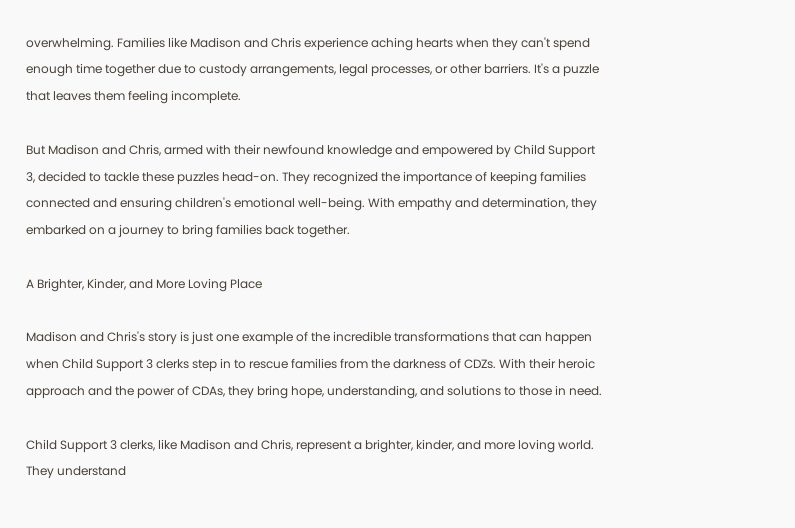overwhelming. Families like Madison and Chris experience aching hearts when they can't spend enough time together due to custody arrangements, legal processes, or other barriers. It's a puzzle that leaves them feeling incomplete.

But Madison and Chris, armed with their newfound knowledge and empowered by Child Support 3, decided to tackle these puzzles head-on. They recognized the importance of keeping families connected and ensuring children's emotional well-being. With empathy and determination, they embarked on a journey to bring families back together.

A Brighter, Kinder, and More Loving Place

Madison and Chris's story is just one example of the incredible transformations that can happen when Child Support 3 clerks step in to rescue families from the darkness of CDZs. With their heroic approach and the power of CDAs, they bring hope, understanding, and solutions to those in need.

Child Support 3 clerks, like Madison and Chris, represent a brighter, kinder, and more loving world. They understand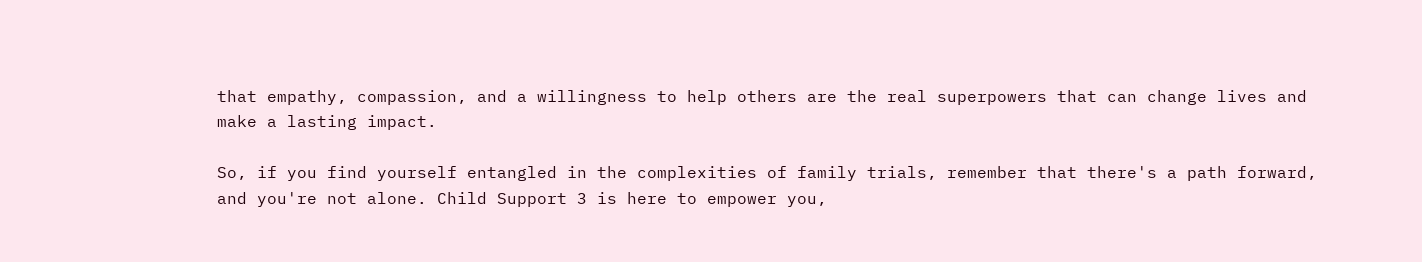that empathy, compassion, and a willingness to help others are the real superpowers that can change lives and make a lasting impact.

So, if you find yourself entangled in the complexities of family trials, remember that there's a path forward, and you're not alone. Child Support 3 is here to empower you,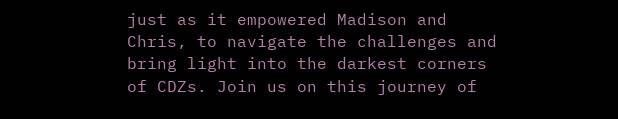just as it empowered Madison and Chris, to navigate the challenges and bring light into the darkest corners of CDZs. Join us on this journey of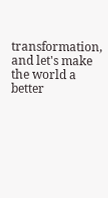transformation, and let's make the world a better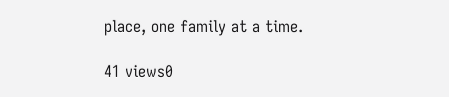place, one family at a time.

41 views0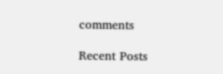comments

Recent Posts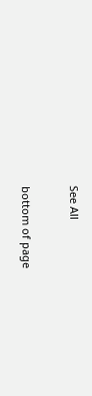See All


bottom of page